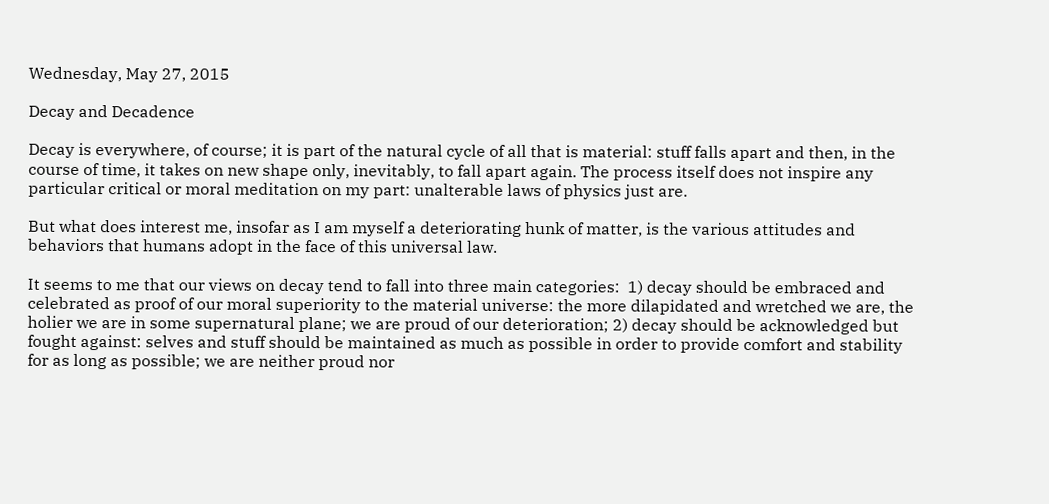Wednesday, May 27, 2015

Decay and Decadence

Decay is everywhere, of course; it is part of the natural cycle of all that is material: stuff falls apart and then, in the course of time, it takes on new shape only, inevitably, to fall apart again. The process itself does not inspire any particular critical or moral meditation on my part: unalterable laws of physics just are.

But what does interest me, insofar as I am myself a deteriorating hunk of matter, is the various attitudes and behaviors that humans adopt in the face of this universal law.

It seems to me that our views on decay tend to fall into three main categories:  1) decay should be embraced and celebrated as proof of our moral superiority to the material universe: the more dilapidated and wretched we are, the holier we are in some supernatural plane; we are proud of our deterioration; 2) decay should be acknowledged but fought against: selves and stuff should be maintained as much as possible in order to provide comfort and stability for as long as possible; we are neither proud nor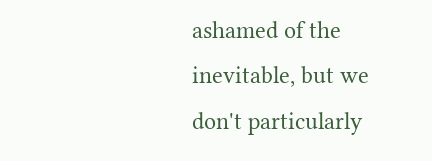ashamed of the inevitable, but we don't particularly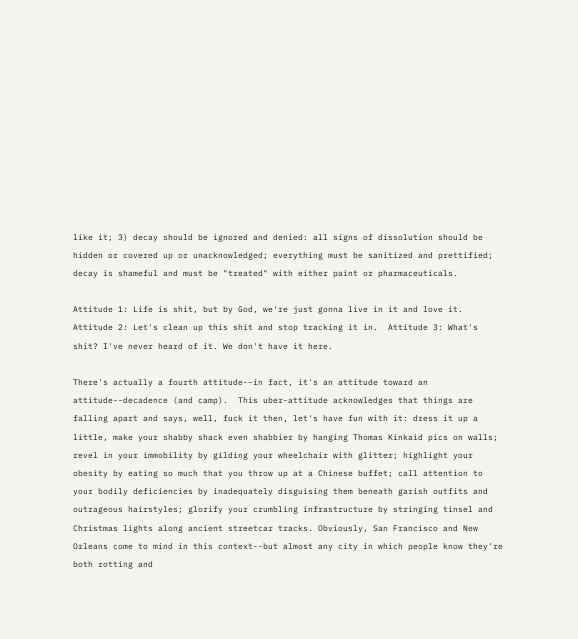like it; 3) decay should be ignored and denied: all signs of dissolution should be hidden or covered up or unacknowledged; everything must be sanitized and prettified; decay is shameful and must be "treated" with either paint or pharmaceuticals.

Attitude 1: Life is shit, but by God, we're just gonna live in it and love it.  Attitude 2: Let's clean up this shit and stop tracking it in.  Attitude 3: What's shit? I've never heard of it. We don't have it here.

There's actually a fourth attitude--in fact, it's an attitude toward an attitude--decadence (and camp).  This uber-attitude acknowledges that things are falling apart and says, well, fuck it then, let's have fun with it: dress it up a little, make your shabby shack even shabbier by hanging Thomas Kinkaid pics on walls; revel in your immobility by gilding your wheelchair with glitter; highlight your obesity by eating so much that you throw up at a Chinese buffet; call attention to your bodily deficiencies by inadequately disguising them beneath garish outfits and outrageous hairstyles; glorify your crumbling infrastructure by stringing tinsel and Christmas lights along ancient streetcar tracks. Obviously, San Francisco and New Orleans come to mind in this context--but almost any city in which people know they're both rotting and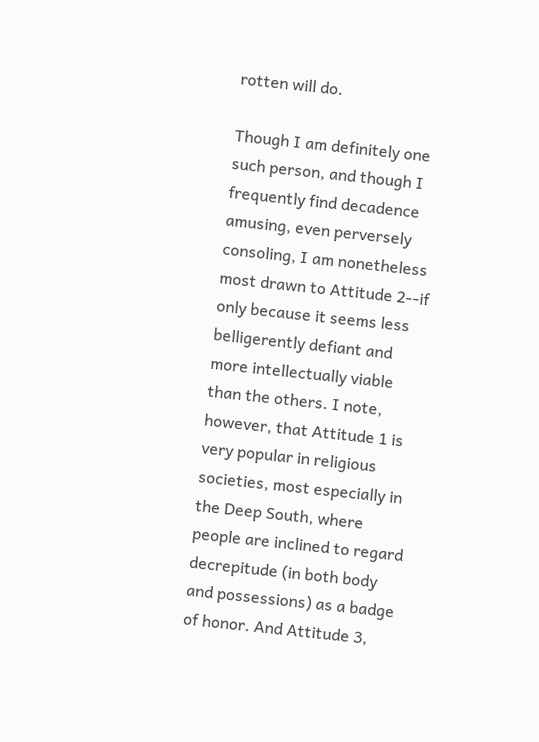rotten will do.

Though I am definitely one such person, and though I frequently find decadence amusing, even perversely consoling, I am nonetheless most drawn to Attitude 2--if only because it seems less belligerently defiant and more intellectually viable than the others. I note, however, that Attitude 1 is very popular in religious societies, most especially in the Deep South, where people are inclined to regard decrepitude (in both body and possessions) as a badge of honor. And Attitude 3,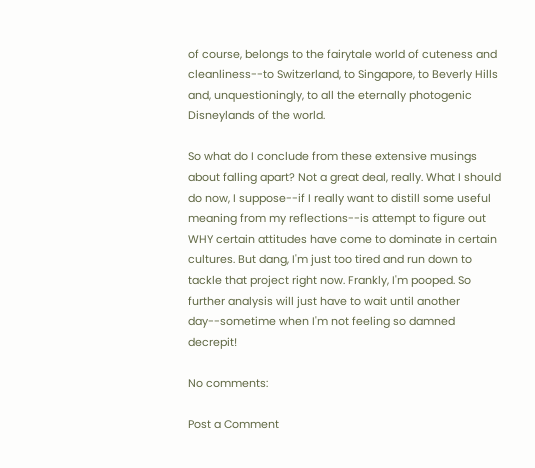of course, belongs to the fairytale world of cuteness and cleanliness--to Switzerland, to Singapore, to Beverly Hills and, unquestioningly, to all the eternally photogenic Disneylands of the world.

So what do I conclude from these extensive musings about falling apart? Not a great deal, really. What I should do now, I suppose--if I really want to distill some useful meaning from my reflections--is attempt to figure out WHY certain attitudes have come to dominate in certain cultures. But dang, I'm just too tired and run down to tackle that project right now. Frankly, I'm pooped. So further analysis will just have to wait until another day--sometime when I'm not feeling so damned decrepit!

No comments:

Post a Comment